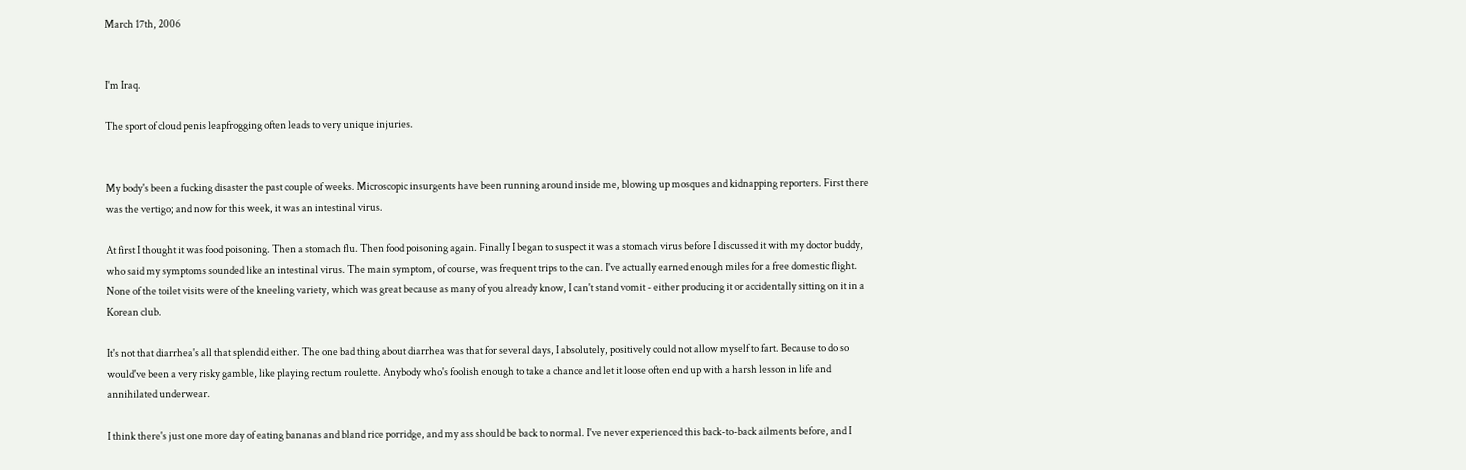March 17th, 2006


I'm Iraq.

The sport of cloud penis leapfrogging often leads to very unique injuries.


My body's been a fucking disaster the past couple of weeks. Microscopic insurgents have been running around inside me, blowing up mosques and kidnapping reporters. First there was the vertigo; and now for this week, it was an intestinal virus.

At first I thought it was food poisoning. Then a stomach flu. Then food poisoning again. Finally I began to suspect it was a stomach virus before I discussed it with my doctor buddy, who said my symptoms sounded like an intestinal virus. The main symptom, of course, was frequent trips to the can. I've actually earned enough miles for a free domestic flight. None of the toilet visits were of the kneeling variety, which was great because as many of you already know, I can't stand vomit - either producing it or accidentally sitting on it in a Korean club.

It's not that diarrhea's all that splendid either. The one bad thing about diarrhea was that for several days, I absolutely, positively could not allow myself to fart. Because to do so would've been a very risky gamble, like playing rectum roulette. Anybody who's foolish enough to take a chance and let it loose often end up with a harsh lesson in life and annihilated underwear.

I think there's just one more day of eating bananas and bland rice porridge, and my ass should be back to normal. I've never experienced this back-to-back ailments before, and I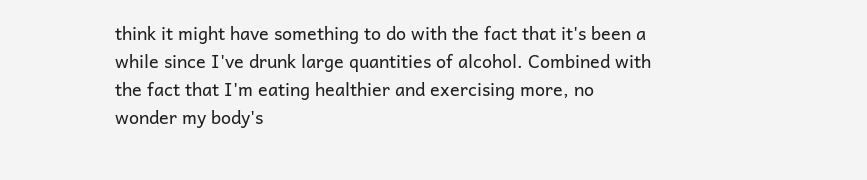think it might have something to do with the fact that it's been a while since I've drunk large quantities of alcohol. Combined with the fact that I'm eating healthier and exercising more, no wonder my body's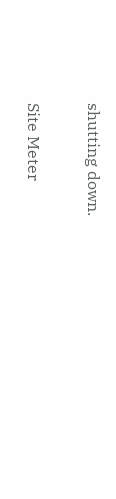shutting down.

Site Meter